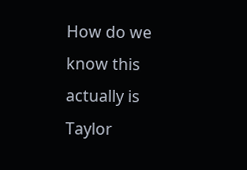How do we know this actually is Taylor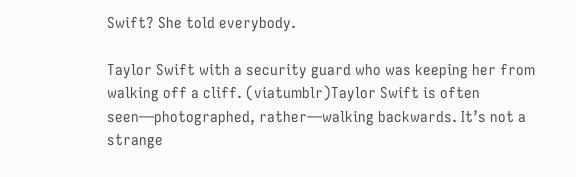Swift? She told everybody.

Taylor Swift with a security guard who was keeping her from walking off a cliff. (viatumblr)Taylor Swift is often seen—photographed, rather—walking backwards. It’s not a strange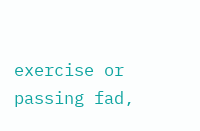exercise or passing fad,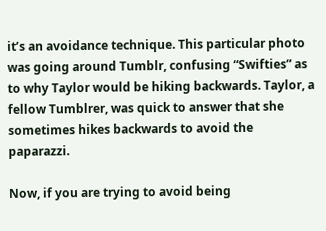it’s an avoidance technique. This particular photo was going around Tumblr, confusing “Swifties” as to why Taylor would be hiking backwards. Taylor, a fellow Tumblrer, was quick to answer that she sometimes hikes backwards to avoid the paparazzi.

Now, if you are trying to avoid being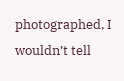photographed, I wouldn’t tell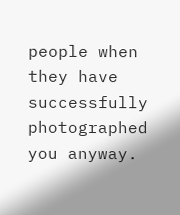people when they have successfully photographed you anyway.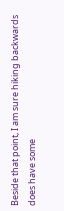Beside that point, I am sure hiking backwards does have some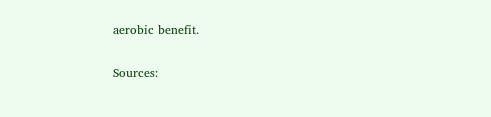aerobic benefit.

Sources: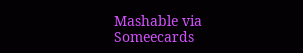Mashable via Someecards